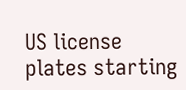US license plates starting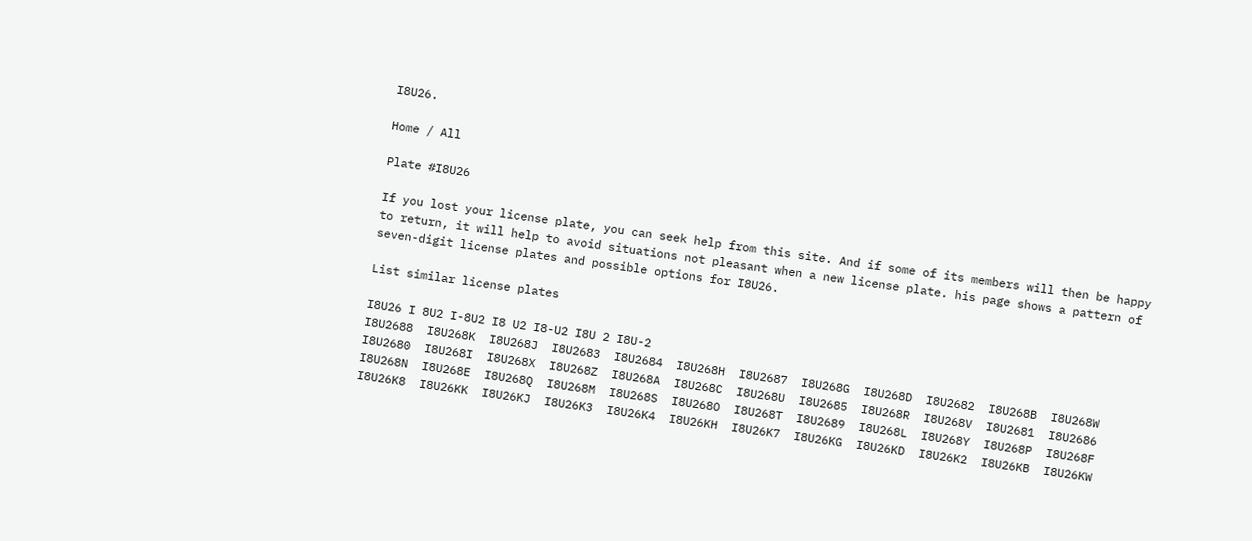I8U26.

Home / All

Plate #I8U26

If you lost your license plate, you can seek help from this site. And if some of its members will then be happy to return, it will help to avoid situations not pleasant when a new license plate. his page shows a pattern of seven-digit license plates and possible options for I8U26.

List similar license plates

I8U26 I 8U2 I-8U2 I8 U2 I8-U2 I8U 2 I8U-2
I8U2688  I8U268K  I8U268J  I8U2683  I8U2684  I8U268H  I8U2687  I8U268G  I8U268D  I8U2682  I8U268B  I8U268W  I8U2680  I8U268I  I8U268X  I8U268Z  I8U268A  I8U268C  I8U268U  I8U2685  I8U268R  I8U268V  I8U2681  I8U2686  I8U268N  I8U268E  I8U268Q  I8U268M  I8U268S  I8U268O  I8U268T  I8U2689  I8U268L  I8U268Y  I8U268P  I8U268F
I8U26K8  I8U26KK  I8U26KJ  I8U26K3  I8U26K4  I8U26KH  I8U26K7  I8U26KG  I8U26KD  I8U26K2  I8U26KB  I8U26KW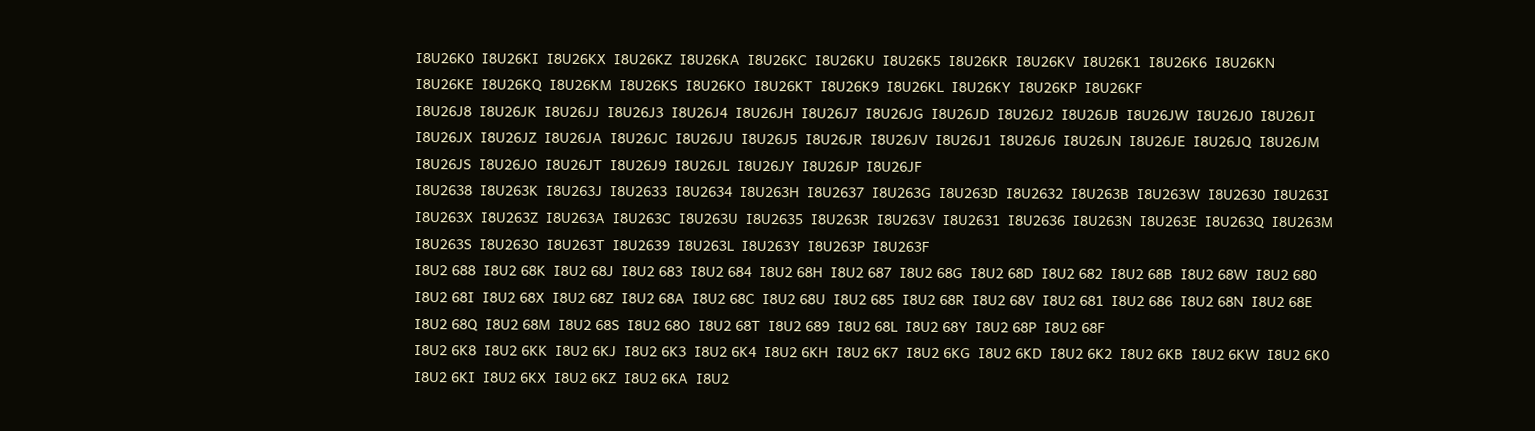I8U26K0  I8U26KI  I8U26KX  I8U26KZ  I8U26KA  I8U26KC  I8U26KU  I8U26K5  I8U26KR  I8U26KV  I8U26K1  I8U26K6  I8U26KN  I8U26KE  I8U26KQ  I8U26KM  I8U26KS  I8U26KO  I8U26KT  I8U26K9  I8U26KL  I8U26KY  I8U26KP  I8U26KF
I8U26J8  I8U26JK  I8U26JJ  I8U26J3  I8U26J4  I8U26JH  I8U26J7  I8U26JG  I8U26JD  I8U26J2  I8U26JB  I8U26JW  I8U26J0  I8U26JI  I8U26JX  I8U26JZ  I8U26JA  I8U26JC  I8U26JU  I8U26J5  I8U26JR  I8U26JV  I8U26J1  I8U26J6  I8U26JN  I8U26JE  I8U26JQ  I8U26JM  I8U26JS  I8U26JO  I8U26JT  I8U26J9  I8U26JL  I8U26JY  I8U26JP  I8U26JF
I8U2638  I8U263K  I8U263J  I8U2633  I8U2634  I8U263H  I8U2637  I8U263G  I8U263D  I8U2632  I8U263B  I8U263W  I8U2630  I8U263I  I8U263X  I8U263Z  I8U263A  I8U263C  I8U263U  I8U2635  I8U263R  I8U263V  I8U2631  I8U2636  I8U263N  I8U263E  I8U263Q  I8U263M  I8U263S  I8U263O  I8U263T  I8U2639  I8U263L  I8U263Y  I8U263P  I8U263F
I8U2 688  I8U2 68K  I8U2 68J  I8U2 683  I8U2 684  I8U2 68H  I8U2 687  I8U2 68G  I8U2 68D  I8U2 682  I8U2 68B  I8U2 68W  I8U2 680  I8U2 68I  I8U2 68X  I8U2 68Z  I8U2 68A  I8U2 68C  I8U2 68U  I8U2 685  I8U2 68R  I8U2 68V  I8U2 681  I8U2 686  I8U2 68N  I8U2 68E  I8U2 68Q  I8U2 68M  I8U2 68S  I8U2 68O  I8U2 68T  I8U2 689  I8U2 68L  I8U2 68Y  I8U2 68P  I8U2 68F
I8U2 6K8  I8U2 6KK  I8U2 6KJ  I8U2 6K3  I8U2 6K4  I8U2 6KH  I8U2 6K7  I8U2 6KG  I8U2 6KD  I8U2 6K2  I8U2 6KB  I8U2 6KW  I8U2 6K0  I8U2 6KI  I8U2 6KX  I8U2 6KZ  I8U2 6KA  I8U2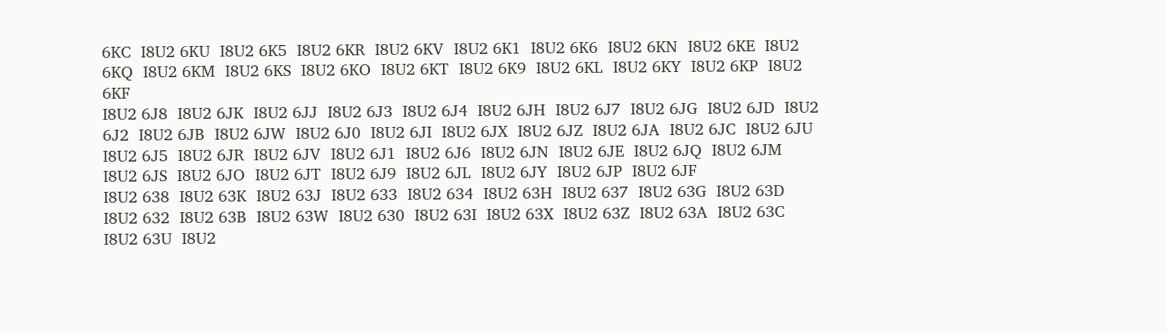6KC  I8U2 6KU  I8U2 6K5  I8U2 6KR  I8U2 6KV  I8U2 6K1  I8U2 6K6  I8U2 6KN  I8U2 6KE  I8U2 6KQ  I8U2 6KM  I8U2 6KS  I8U2 6KO  I8U2 6KT  I8U2 6K9  I8U2 6KL  I8U2 6KY  I8U2 6KP  I8U2 6KF
I8U2 6J8  I8U2 6JK  I8U2 6JJ  I8U2 6J3  I8U2 6J4  I8U2 6JH  I8U2 6J7  I8U2 6JG  I8U2 6JD  I8U2 6J2  I8U2 6JB  I8U2 6JW  I8U2 6J0  I8U2 6JI  I8U2 6JX  I8U2 6JZ  I8U2 6JA  I8U2 6JC  I8U2 6JU  I8U2 6J5  I8U2 6JR  I8U2 6JV  I8U2 6J1  I8U2 6J6  I8U2 6JN  I8U2 6JE  I8U2 6JQ  I8U2 6JM  I8U2 6JS  I8U2 6JO  I8U2 6JT  I8U2 6J9  I8U2 6JL  I8U2 6JY  I8U2 6JP  I8U2 6JF
I8U2 638  I8U2 63K  I8U2 63J  I8U2 633  I8U2 634  I8U2 63H  I8U2 637  I8U2 63G  I8U2 63D  I8U2 632  I8U2 63B  I8U2 63W  I8U2 630  I8U2 63I  I8U2 63X  I8U2 63Z  I8U2 63A  I8U2 63C  I8U2 63U  I8U2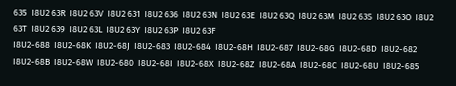635  I8U2 63R  I8U2 63V  I8U2 631  I8U2 636  I8U2 63N  I8U2 63E  I8U2 63Q  I8U2 63M  I8U2 63S  I8U2 63O  I8U2 63T  I8U2 639  I8U2 63L  I8U2 63Y  I8U2 63P  I8U2 63F
I8U2-688  I8U2-68K  I8U2-68J  I8U2-683  I8U2-684  I8U2-68H  I8U2-687  I8U2-68G  I8U2-68D  I8U2-682  I8U2-68B  I8U2-68W  I8U2-680  I8U2-68I  I8U2-68X  I8U2-68Z  I8U2-68A  I8U2-68C  I8U2-68U  I8U2-685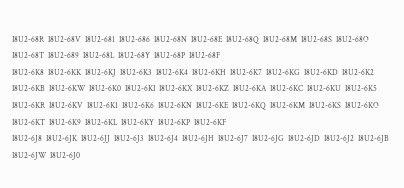I8U2-68R  I8U2-68V  I8U2-681  I8U2-686  I8U2-68N  I8U2-68E  I8U2-68Q  I8U2-68M  I8U2-68S  I8U2-68O  I8U2-68T  I8U2-689  I8U2-68L  I8U2-68Y  I8U2-68P  I8U2-68F
I8U2-6K8  I8U2-6KK  I8U2-6KJ  I8U2-6K3  I8U2-6K4  I8U2-6KH  I8U2-6K7  I8U2-6KG  I8U2-6KD  I8U2-6K2  I8U2-6KB  I8U2-6KW  I8U2-6K0  I8U2-6KI  I8U2-6KX  I8U2-6KZ  I8U2-6KA  I8U2-6KC  I8U2-6KU  I8U2-6K5  I8U2-6KR  I8U2-6KV  I8U2-6K1  I8U2-6K6  I8U2-6KN  I8U2-6KE  I8U2-6KQ  I8U2-6KM  I8U2-6KS  I8U2-6KO  I8U2-6KT  I8U2-6K9  I8U2-6KL  I8U2-6KY  I8U2-6KP  I8U2-6KF
I8U2-6J8  I8U2-6JK  I8U2-6JJ  I8U2-6J3  I8U2-6J4  I8U2-6JH  I8U2-6J7  I8U2-6JG  I8U2-6JD  I8U2-6J2  I8U2-6JB  I8U2-6JW  I8U2-6J0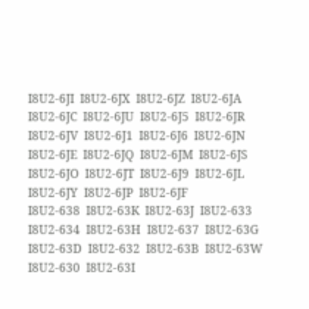I8U2-6JI  I8U2-6JX  I8U2-6JZ  I8U2-6JA  I8U2-6JC  I8U2-6JU  I8U2-6J5  I8U2-6JR  I8U2-6JV  I8U2-6J1  I8U2-6J6  I8U2-6JN  I8U2-6JE  I8U2-6JQ  I8U2-6JM  I8U2-6JS  I8U2-6JO  I8U2-6JT  I8U2-6J9  I8U2-6JL  I8U2-6JY  I8U2-6JP  I8U2-6JF
I8U2-638  I8U2-63K  I8U2-63J  I8U2-633  I8U2-634  I8U2-63H  I8U2-637  I8U2-63G  I8U2-63D  I8U2-632  I8U2-63B  I8U2-63W  I8U2-630  I8U2-63I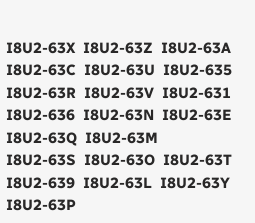I8U2-63X  I8U2-63Z  I8U2-63A  I8U2-63C  I8U2-63U  I8U2-635  I8U2-63R  I8U2-63V  I8U2-631  I8U2-636  I8U2-63N  I8U2-63E  I8U2-63Q  I8U2-63M  I8U2-63S  I8U2-63O  I8U2-63T  I8U2-639  I8U2-63L  I8U2-63Y  I8U2-63P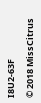I8U2-63F

© 2018 MissCitrus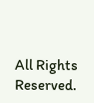All Rights Reserved.